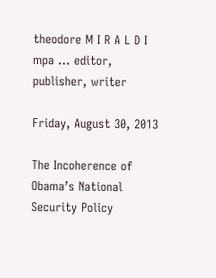theodore M I R A L D I mpa ... editor, publisher, writer

Friday, August 30, 2013

The Incoherence of Obama’s National Security Policy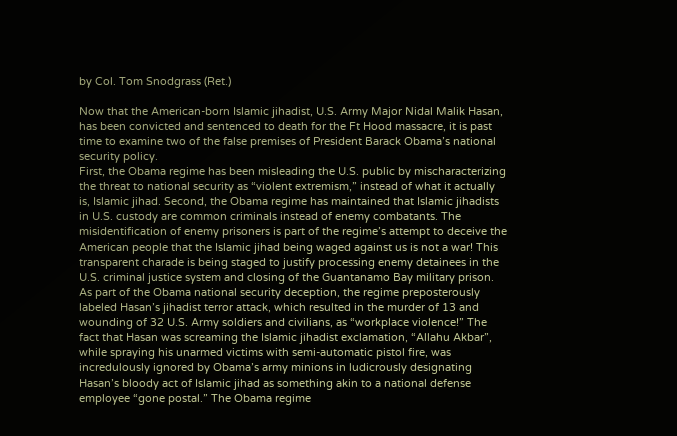by Col. Tom Snodgrass (Ret.)

Now that the American-born Islamic jihadist, U.S. Army Major Nidal Malik Hasan, has been convicted and sentenced to death for the Ft Hood massacre, it is past time to examine two of the false premises of President Barack Obama’s national security policy.
First, the Obama regime has been misleading the U.S. public by mischaracterizing the threat to national security as “violent extremism,” instead of what it actually is, Islamic jihad. Second, the Obama regime has maintained that Islamic jihadists in U.S. custody are common criminals instead of enemy combatants. The misidentification of enemy prisoners is part of the regime’s attempt to deceive the American people that the Islamic jihad being waged against us is not a war! This transparent charade is being staged to justify processing enemy detainees in the U.S. criminal justice system and closing of the Guantanamo Bay military prison.
As part of the Obama national security deception, the regime preposterously labeled Hasan’s jihadist terror attack, which resulted in the murder of 13 and wounding of 32 U.S. Army soldiers and civilians, as “workplace violence!” The fact that Hasan was screaming the Islamic jihadist exclamation, “Allahu Akbar”, while spraying his unarmed victims with semi-automatic pistol fire, was incredulously ignored by Obama’s army minions in ludicrously designating Hasan’s bloody act of Islamic jihad as something akin to a national defense employee “gone postal.” The Obama regime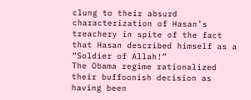clung to their absurd characterization of Hasan’s treachery in spite of the fact that Hasan described himself as a “Soldier of Allah!”
The Obama regime rationalized their buffoonish decision as having been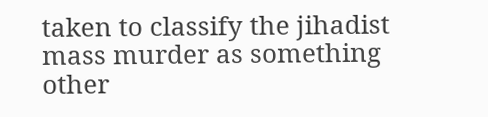taken to classify the jihadist mass murder as something other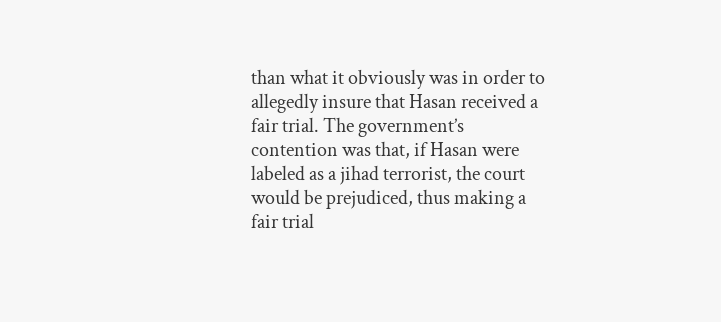than what it obviously was in order to allegedly insure that Hasan received a fair trial. The government’s contention was that, if Hasan were labeled as a jihad terrorist, the court would be prejudiced, thus making a fair trial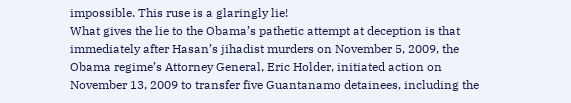impossible. This ruse is a glaringly lie!
What gives the lie to the Obama’s pathetic attempt at deception is that immediately after Hasan’s jihadist murders on November 5, 2009, the Obama regime’s Attorney General, Eric Holder, initiated action on November 13, 2009 to transfer five Guantanamo detainees, including the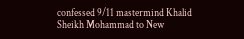confessed 9/11 mastermind Khalid Sheikh Mohammad to New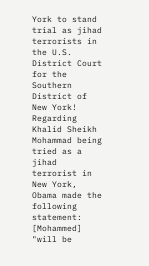York to stand trial as jihad terrorists in the U.S. District Court for the Southern District of New York! Regarding Khalid Sheikh Mohammad being tried as a jihad terrorist in New York, Obama made the following statement:
[Mohammed] "will be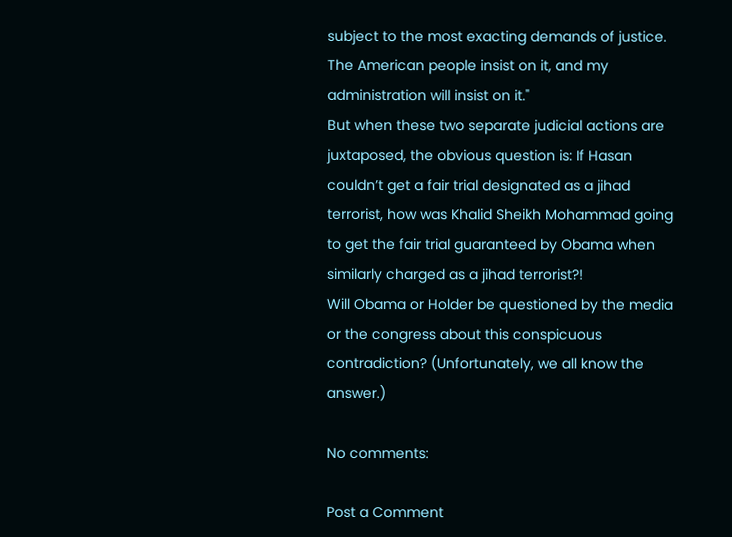subject to the most exacting demands of justice. The American people insist on it, and my administration will insist on it."
But when these two separate judicial actions are juxtaposed, the obvious question is: If Hasan couldn’t get a fair trial designated as a jihad terrorist, how was Khalid Sheikh Mohammad going to get the fair trial guaranteed by Obama when similarly charged as a jihad terrorist?!
Will Obama or Holder be questioned by the media or the congress about this conspicuous contradiction? (Unfortunately, we all know the answer.)

No comments:

Post a Comment